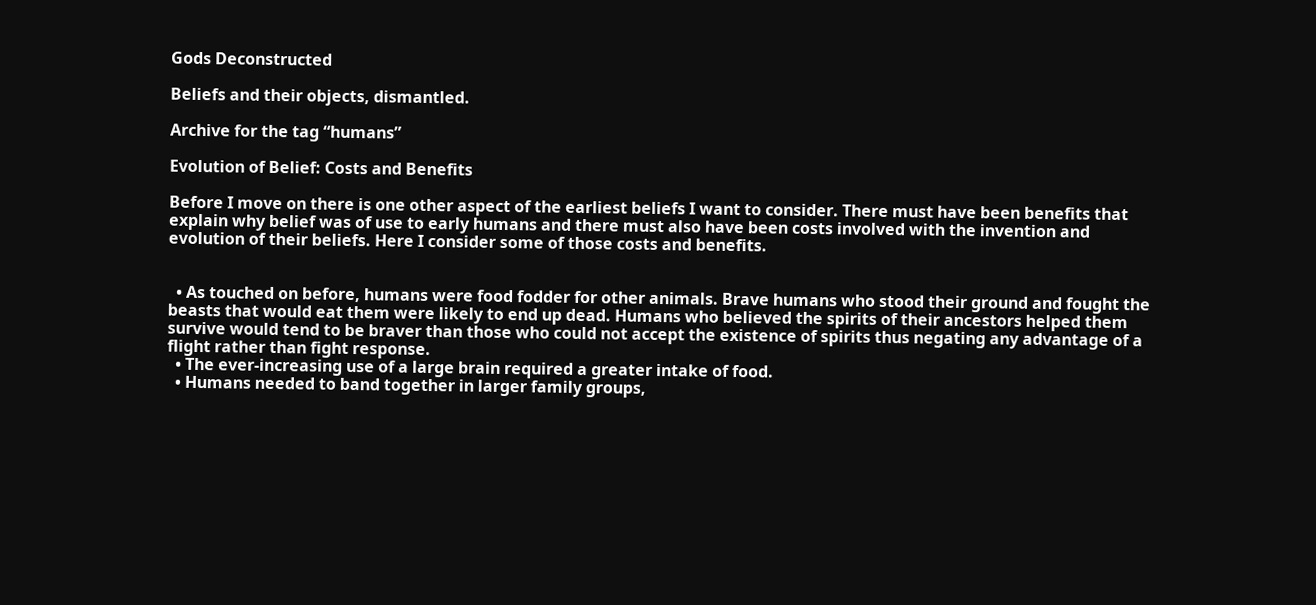Gods Deconstructed

Beliefs and their objects, dismantled.

Archive for the tag “humans”

Evolution of Belief: Costs and Benefits

Before I move on there is one other aspect of the earliest beliefs I want to consider. There must have been benefits that explain why belief was of use to early humans and there must also have been costs involved with the invention and evolution of their beliefs. Here I consider some of those costs and benefits.


  • As touched on before, humans were food fodder for other animals. Brave humans who stood their ground and fought the beasts that would eat them were likely to end up dead. Humans who believed the spirits of their ancestors helped them survive would tend to be braver than those who could not accept the existence of spirits thus negating any advantage of a flight rather than fight response.
  • The ever-increasing use of a large brain required a greater intake of food.
  • Humans needed to band together in larger family groups,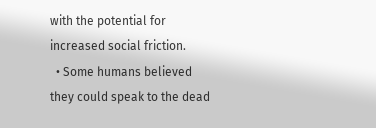with the potential for increased social friction.
  • Some humans believed they could speak to the dead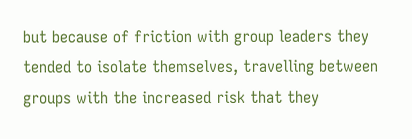but because of friction with group leaders they tended to isolate themselves, travelling between groups with the increased risk that they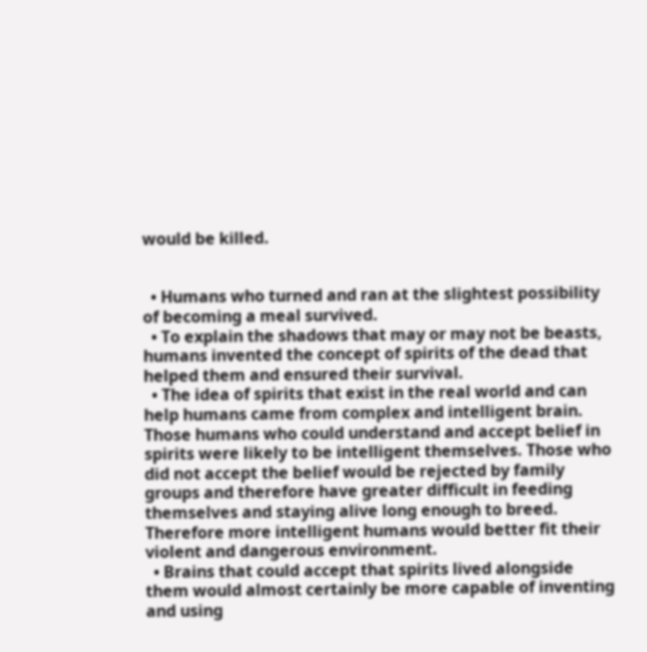would be killed.


  • Humans who turned and ran at the slightest possibility of becoming a meal survived.
  • To explain the shadows that may or may not be beasts, humans invented the concept of spirits of the dead that helped them and ensured their survival.
  • The idea of spirits that exist in the real world and can help humans came from complex and intelligent brain. Those humans who could understand and accept belief in spirits were likely to be intelligent themselves. Those who did not accept the belief would be rejected by family groups and therefore have greater difficult in feeding themselves and staying alive long enough to breed. Therefore more intelligent humans would better fit their violent and dangerous environment.
  • Brains that could accept that spirits lived alongside them would almost certainly be more capable of inventing and using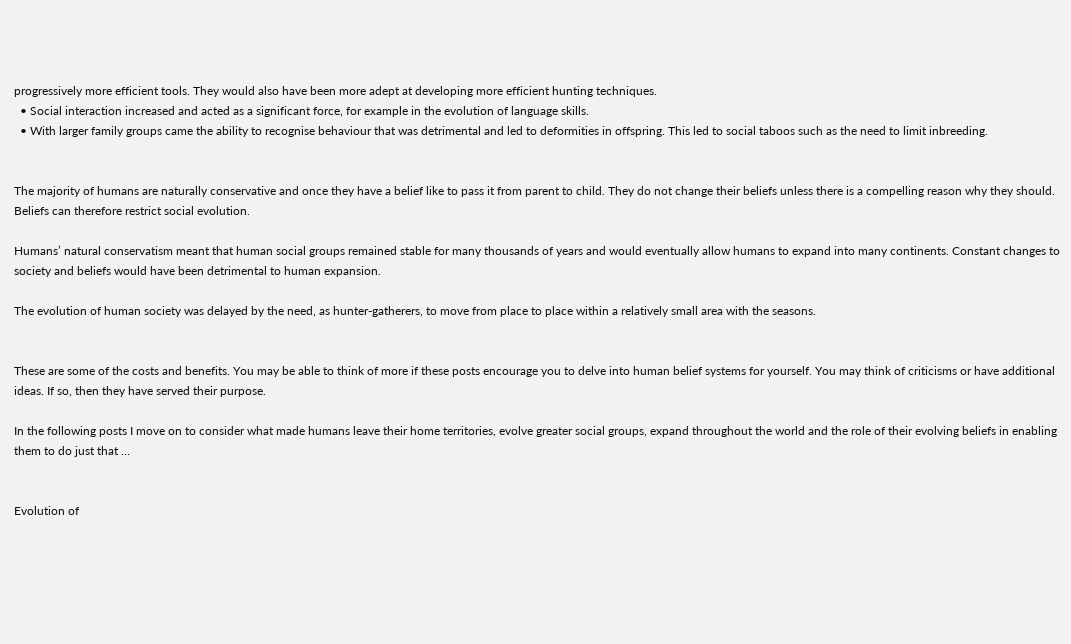progressively more efficient tools. They would also have been more adept at developing more efficient hunting techniques.
  • Social interaction increased and acted as a significant force, for example in the evolution of language skills.
  • With larger family groups came the ability to recognise behaviour that was detrimental and led to deformities in offspring. This led to social taboos such as the need to limit inbreeding.


The majority of humans are naturally conservative and once they have a belief like to pass it from parent to child. They do not change their beliefs unless there is a compelling reason why they should. Beliefs can therefore restrict social evolution.

Humans’ natural conservatism meant that human social groups remained stable for many thousands of years and would eventually allow humans to expand into many continents. Constant changes to society and beliefs would have been detrimental to human expansion.

The evolution of human society was delayed by the need, as hunter-gatherers, to move from place to place within a relatively small area with the seasons.


These are some of the costs and benefits. You may be able to think of more if these posts encourage you to delve into human belief systems for yourself. You may think of criticisms or have additional ideas. If so, then they have served their purpose.

In the following posts I move on to consider what made humans leave their home territories, evolve greater social groups, expand throughout the world and the role of their evolving beliefs in enabling them to do just that …


Evolution of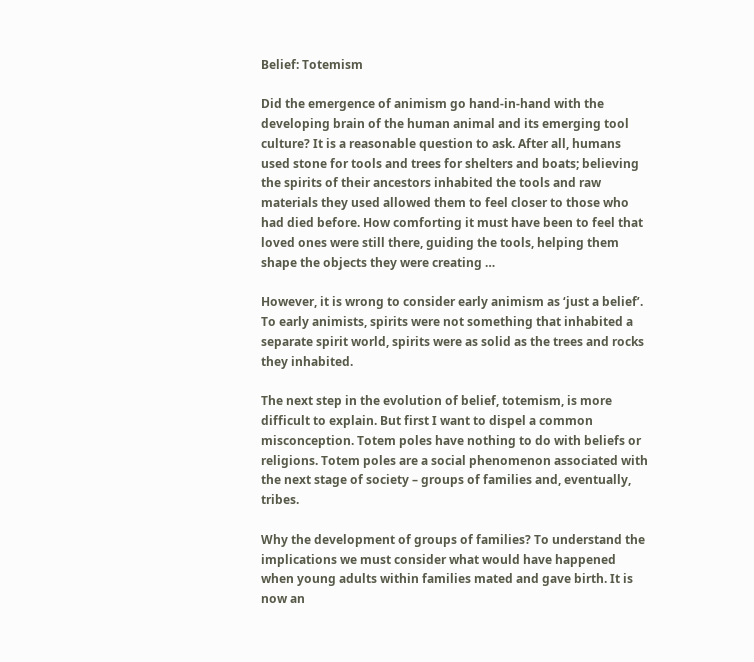Belief: Totemism

Did the emergence of animism go hand-in-hand with the developing brain of the human animal and its emerging tool culture? It is a reasonable question to ask. After all, humans used stone for tools and trees for shelters and boats; believing the spirits of their ancestors inhabited the tools and raw materials they used allowed them to feel closer to those who had died before. How comforting it must have been to feel that loved ones were still there, guiding the tools, helping them shape the objects they were creating …

However, it is wrong to consider early animism as ‘just a belief’. To early animists, spirits were not something that inhabited a separate spirit world, spirits were as solid as the trees and rocks they inhabited.

The next step in the evolution of belief, totemism, is more difficult to explain. But first I want to dispel a common misconception. Totem poles have nothing to do with beliefs or religions. Totem poles are a social phenomenon associated with the next stage of society – groups of families and, eventually, tribes.

Why the development of groups of families? To understand the implications we must consider what would have happened when young adults within families mated and gave birth. It is now an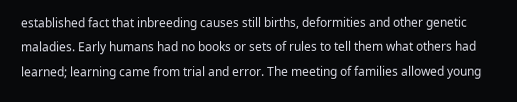established fact that inbreeding causes still births, deformities and other genetic maladies. Early humans had no books or sets of rules to tell them what others had learned; learning came from trial and error. The meeting of families allowed young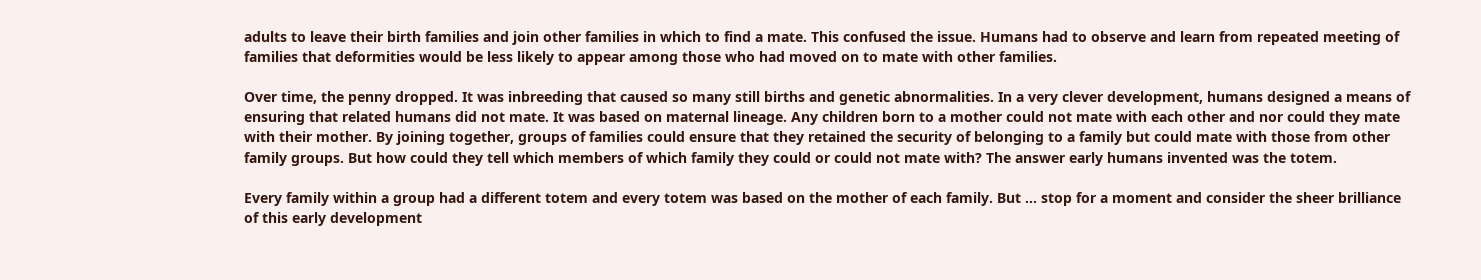adults to leave their birth families and join other families in which to find a mate. This confused the issue. Humans had to observe and learn from repeated meeting of families that deformities would be less likely to appear among those who had moved on to mate with other families.

Over time, the penny dropped. It was inbreeding that caused so many still births and genetic abnormalities. In a very clever development, humans designed a means of ensuring that related humans did not mate. It was based on maternal lineage. Any children born to a mother could not mate with each other and nor could they mate with their mother. By joining together, groups of families could ensure that they retained the security of belonging to a family but could mate with those from other family groups. But how could they tell which members of which family they could or could not mate with? The answer early humans invented was the totem.

Every family within a group had a different totem and every totem was based on the mother of each family. But … stop for a moment and consider the sheer brilliance of this early development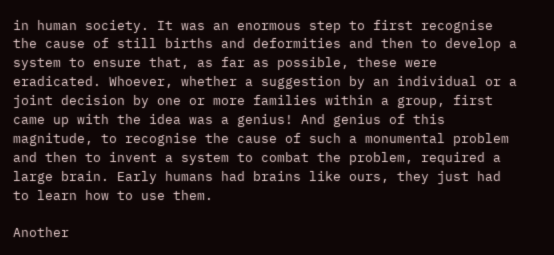in human society. It was an enormous step to first recognise the cause of still births and deformities and then to develop a system to ensure that, as far as possible, these were eradicated. Whoever, whether a suggestion by an individual or a joint decision by one or more families within a group, first came up with the idea was a genius! And genius of this magnitude, to recognise the cause of such a monumental problem and then to invent a system to combat the problem, required a large brain. Early humans had brains like ours, they just had to learn how to use them.

Another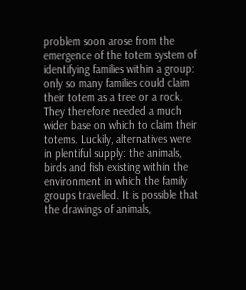problem soon arose from the emergence of the totem system of identifying families within a group: only so many families could claim their totem as a tree or a rock. They therefore needed a much wider base on which to claim their totems. Luckily, alternatives were in plentiful supply: the animals, birds and fish existing within the environment in which the family groups travelled. It is possible that the drawings of animals,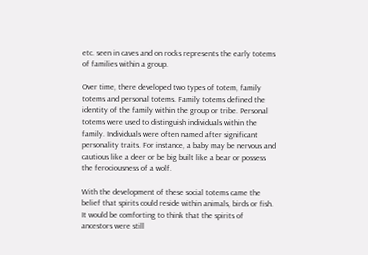etc. seen in caves and on rocks represents the early totems of families within a group.

Over time, there developed two types of totem, family totems and personal totems. Family totems defined the identity of the family within the group or tribe. Personal totems were used to distinguish individuals within the family. Individuals were often named after significant personality traits. For instance, a baby may be nervous and cautious like a deer or be big built like a bear or possess the ferociousness of a wolf.

With the development of these social totems came the belief that spirits could reside within animals, birds or fish. It would be comforting to think that the spirits of ancestors were still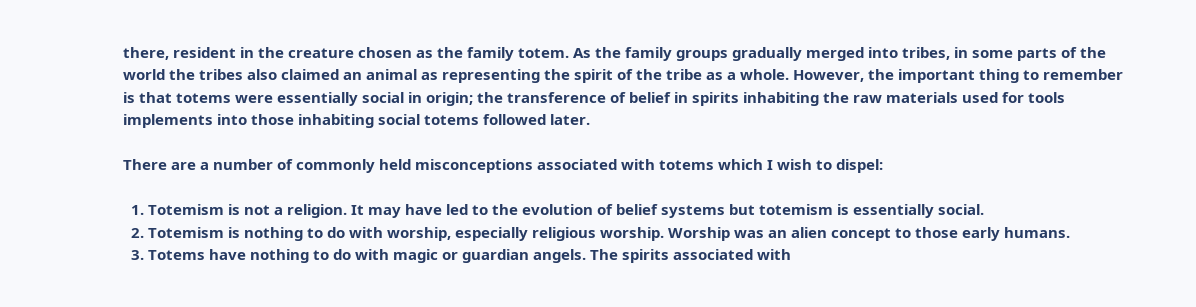there, resident in the creature chosen as the family totem. As the family groups gradually merged into tribes, in some parts of the world the tribes also claimed an animal as representing the spirit of the tribe as a whole. However, the important thing to remember is that totems were essentially social in origin; the transference of belief in spirits inhabiting the raw materials used for tools implements into those inhabiting social totems followed later.

There are a number of commonly held misconceptions associated with totems which I wish to dispel:

  1. Totemism is not a religion. It may have led to the evolution of belief systems but totemism is essentially social.
  2. Totemism is nothing to do with worship, especially religious worship. Worship was an alien concept to those early humans.
  3. Totems have nothing to do with magic or guardian angels. The spirits associated with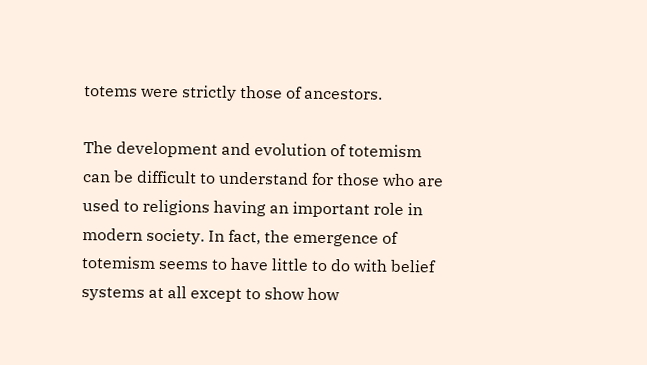totems were strictly those of ancestors.

The development and evolution of totemism can be difficult to understand for those who are used to religions having an important role in modern society. In fact, the emergence of totemism seems to have little to do with belief systems at all except to show how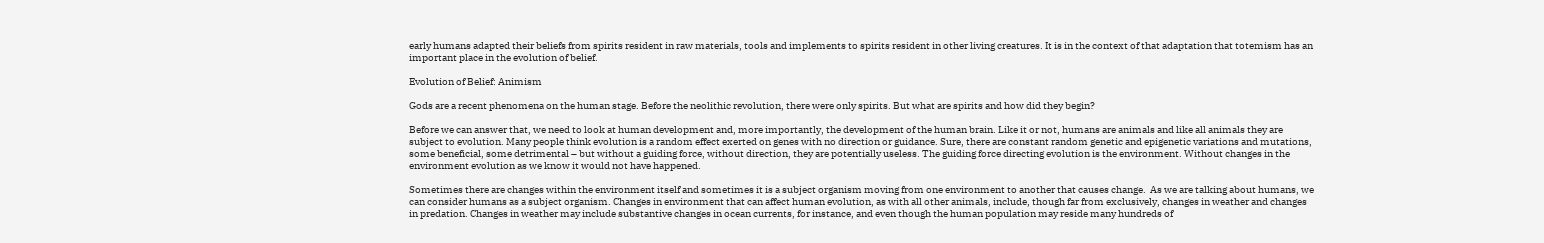early humans adapted their beliefs from spirits resident in raw materials, tools and implements to spirits resident in other living creatures. It is in the context of that adaptation that totemism has an important place in the evolution of belief.

Evolution of Belief: Animism

Gods are a recent phenomena on the human stage. Before the neolithic revolution, there were only spirits. But what are spirits and how did they begin?

Before we can answer that, we need to look at human development and, more importantly, the development of the human brain. Like it or not, humans are animals and like all animals they are subject to evolution. Many people think evolution is a random effect exerted on genes with no direction or guidance. Sure, there are constant random genetic and epigenetic variations and mutations, some beneficial, some detrimental – but without a guiding force, without direction, they are potentially useless. The guiding force directing evolution is the environment. Without changes in the environment evolution as we know it would not have happened.

Sometimes there are changes within the environment itself and sometimes it is a subject organism moving from one environment to another that causes change.  As we are talking about humans, we can consider humans as a subject organism. Changes in environment that can affect human evolution, as with all other animals, include, though far from exclusively, changes in weather and changes in predation. Changes in weather may include substantive changes in ocean currents, for instance, and even though the human population may reside many hundreds of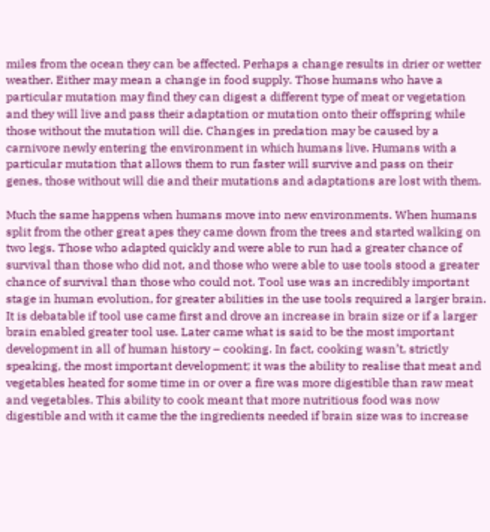miles from the ocean they can be affected. Perhaps a change results in drier or wetter weather. Either may mean a change in food supply. Those humans who have a particular mutation may find they can digest a different type of meat or vegetation and they will live and pass their adaptation or mutation onto their offspring while those without the mutation will die. Changes in predation may be caused by a carnivore newly entering the environment in which humans live. Humans with a particular mutation that allows them to run faster will survive and pass on their genes, those without will die and their mutations and adaptations are lost with them.

Much the same happens when humans move into new environments. When humans split from the other great apes they came down from the trees and started walking on two legs. Those who adapted quickly and were able to run had a greater chance of survival than those who did not, and those who were able to use tools stood a greater chance of survival than those who could not. Tool use was an incredibly important stage in human evolution, for greater abilities in the use tools required a larger brain. It is debatable if tool use came first and drove an increase in brain size or if a larger brain enabled greater tool use. Later came what is said to be the most important development in all of human history – cooking. In fact, cooking wasn’t, strictly speaking, the most important development; it was the ability to realise that meat and vegetables heated for some time in or over a fire was more digestible than raw meat and vegetables. This ability to cook meant that more nutritious food was now digestible and with it came the the ingredients needed if brain size was to increase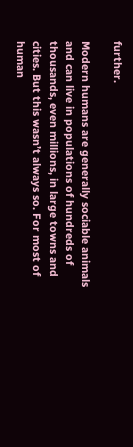further.

Modern humans are generally sociable animals and can live in populations of hundreds of thousands, even millions, in large towns and cities. But this wasn’t always so. For most of human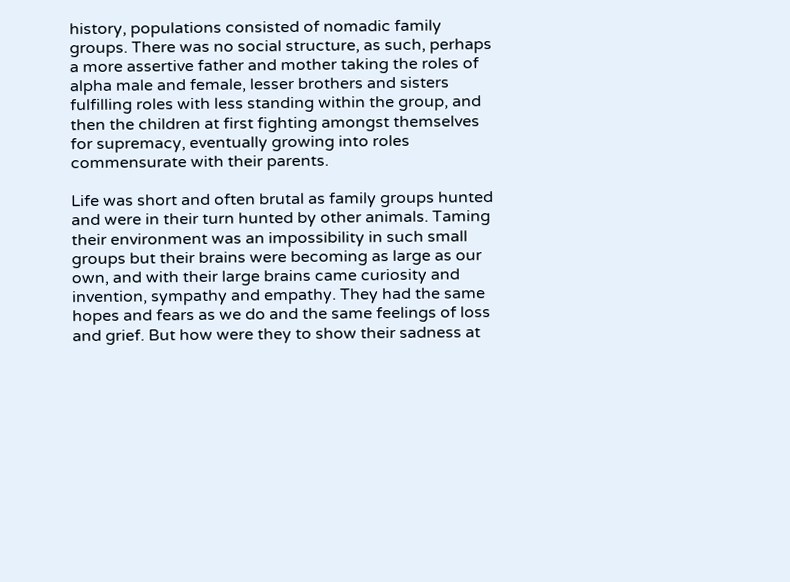history, populations consisted of nomadic family groups. There was no social structure, as such, perhaps a more assertive father and mother taking the roles of alpha male and female, lesser brothers and sisters fulfilling roles with less standing within the group, and then the children at first fighting amongst themselves for supremacy, eventually growing into roles commensurate with their parents.

Life was short and often brutal as family groups hunted and were in their turn hunted by other animals. Taming their environment was an impossibility in such small groups but their brains were becoming as large as our own, and with their large brains came curiosity and invention, sympathy and empathy. They had the same hopes and fears as we do and the same feelings of loss and grief. But how were they to show their sadness at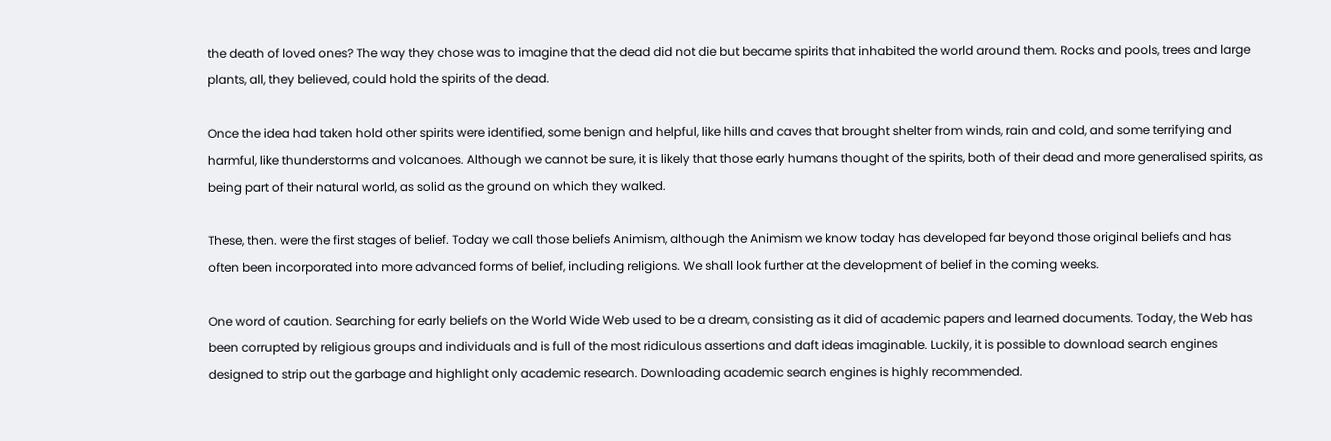the death of loved ones? The way they chose was to imagine that the dead did not die but became spirits that inhabited the world around them. Rocks and pools, trees and large plants, all, they believed, could hold the spirits of the dead.

Once the idea had taken hold other spirits were identified, some benign and helpful, like hills and caves that brought shelter from winds, rain and cold, and some terrifying and harmful, like thunderstorms and volcanoes. Although we cannot be sure, it is likely that those early humans thought of the spirits, both of their dead and more generalised spirits, as being part of their natural world, as solid as the ground on which they walked.

These, then. were the first stages of belief. Today we call those beliefs Animism, although the Animism we know today has developed far beyond those original beliefs and has often been incorporated into more advanced forms of belief, including religions. We shall look further at the development of belief in the coming weeks.

One word of caution. Searching for early beliefs on the World Wide Web used to be a dream, consisting as it did of academic papers and learned documents. Today, the Web has been corrupted by religious groups and individuals and is full of the most ridiculous assertions and daft ideas imaginable. Luckily, it is possible to download search engines designed to strip out the garbage and highlight only academic research. Downloading academic search engines is highly recommended.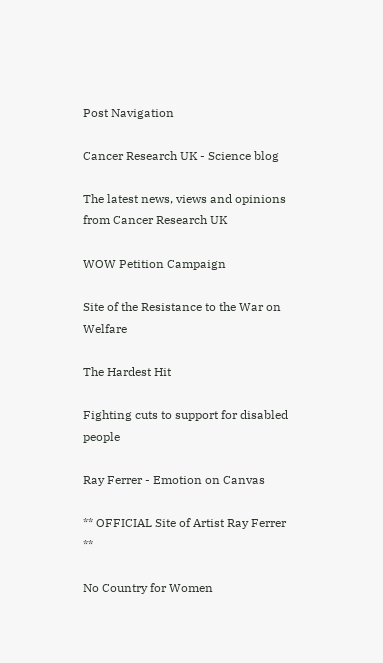Post Navigation

Cancer Research UK - Science blog

The latest news, views and opinions from Cancer Research UK

WOW Petition Campaign

Site of the Resistance to the War on Welfare

The Hardest Hit

Fighting cuts to support for disabled people

Ray Ferrer - Emotion on Canvas

** OFFICIAL Site of Artist Ray Ferrer **

No Country for Women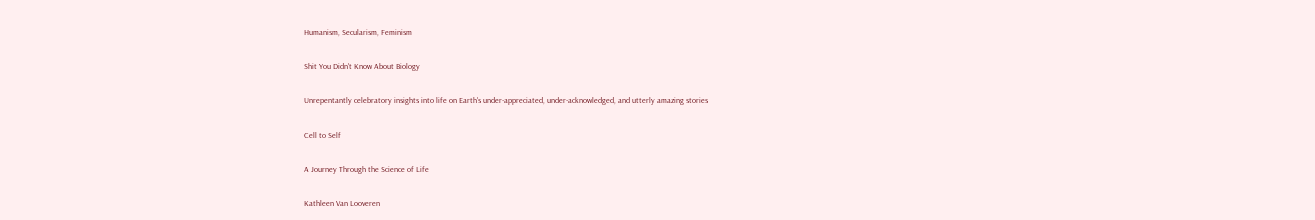Humanism, Secularism, Feminism

Shit You Didn't Know About Biology

Unrepentantly celebratory insights into life on Earth's under-appreciated, under-acknowledged, and utterly amazing stories

Cell to Self

A Journey Through the Science of Life

Kathleen Van Looveren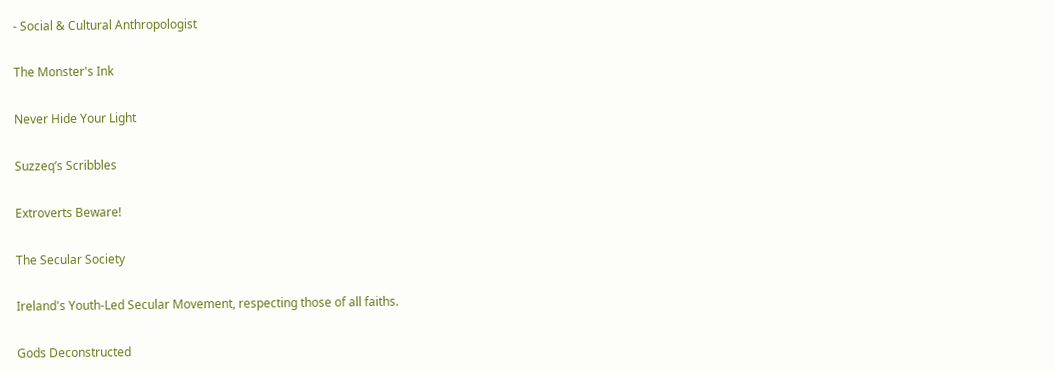- Social & Cultural Anthropologist

The Monster's Ink

Never Hide Your Light

Suzzeq’s Scribbles

Extroverts Beware!

The Secular Society

Ireland's Youth-Led Secular Movement, respecting those of all faiths.

Gods Deconstructed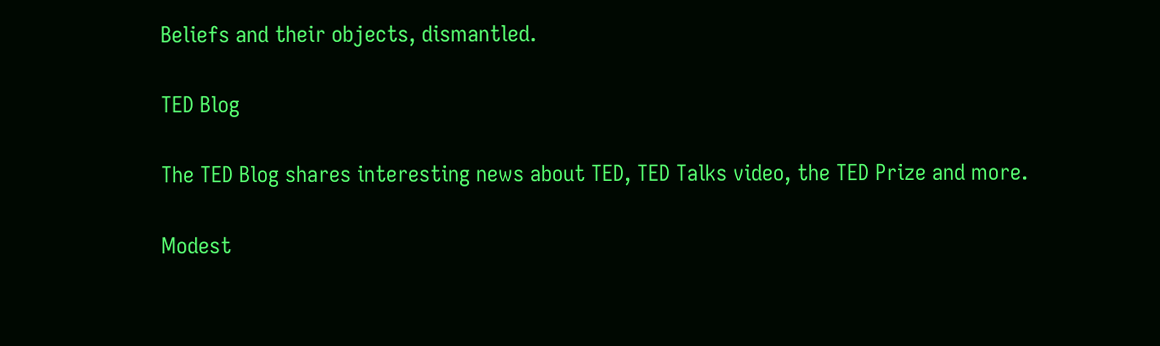Beliefs and their objects, dismantled.

TED Blog

The TED Blog shares interesting news about TED, TED Talks video, the TED Prize and more.

Modest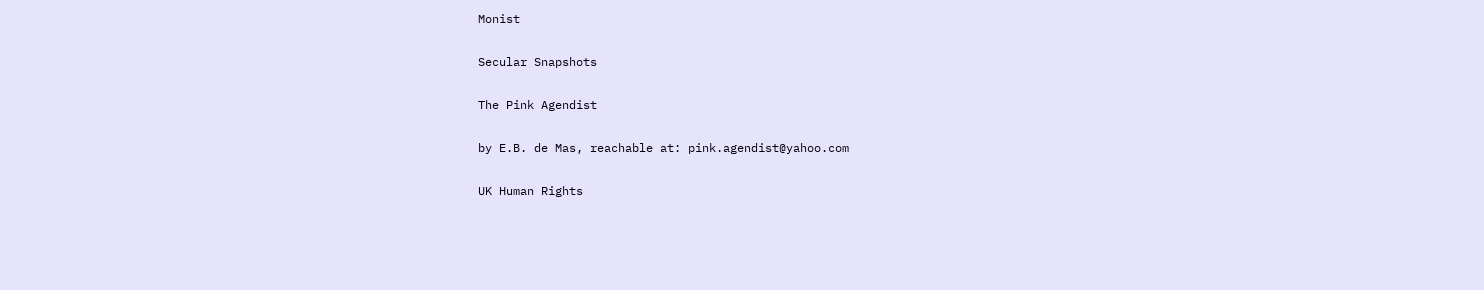Monist

Secular Snapshots

The Pink Agendist

by E.B. de Mas, reachable at: pink.agendist@yahoo.com

UK Human Rights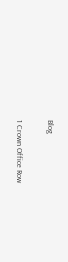Blog

1 Crown Office Row